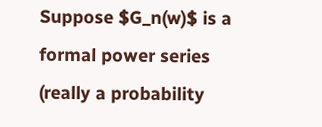Suppose $G_n(w)$ is a formal power series (really a probability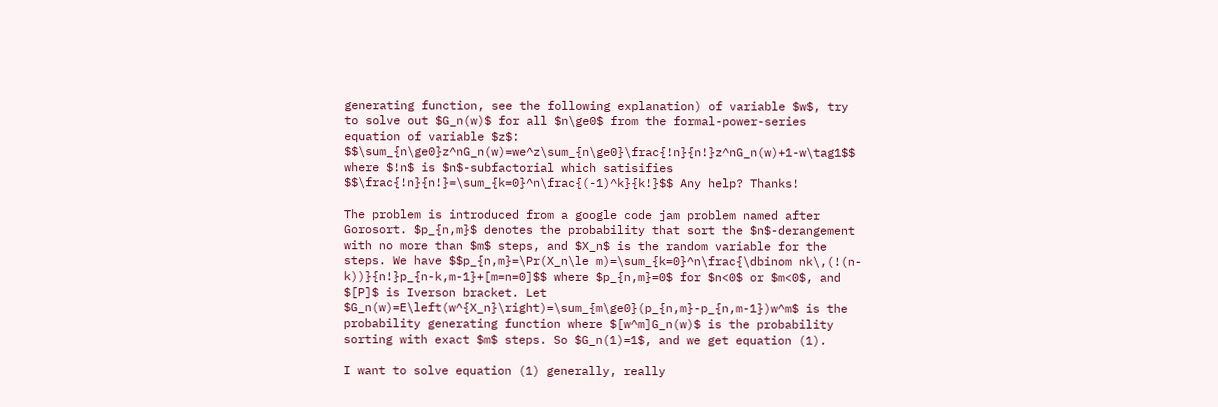generating function, see the following explanation) of variable $w$, try to solve out $G_n(w)$ for all $n\ge0$ from the formal-power-series equation of variable $z$: $$\sum_{n\ge0}z^nG_n(w)=we^z\sum_{n\ge0}\frac{!n}{n!}z^nG_n(w)+1-w\tag1$$ where $!n$ is $n$-subfactorial which satisifies $$\frac{!n}{n!}=\sum_{k=0}^n\frac{(-1)^k}{k!}$$ Any help? Thanks!

The problem is introduced from a google code jam problem named after Gorosort. $p_{n,m}$ denotes the probability that sort the $n$-derangement with no more than $m$ steps, and $X_n$ is the random variable for the steps. We have $$p_{n,m}=\Pr(X_n\le m)=\sum_{k=0}^n\frac{\dbinom nk\,(!(n-k))}{n!}p_{n-k,m-1}+[m=n=0]$$ where $p_{n,m}=0$ for $n<0$ or $m<0$, and $[P]$ is Iverson bracket. Let $G_n(w)=E\left(w^{X_n}\right)=\sum_{m\ge0}(p_{n,m}-p_{n,m-1})w^m$ is the probability generating function where $[w^m]G_n(w)$ is the probability sorting with exact $m$ steps. So $G_n(1)=1$, and we get equation (1).

I want to solve equation (1) generally, really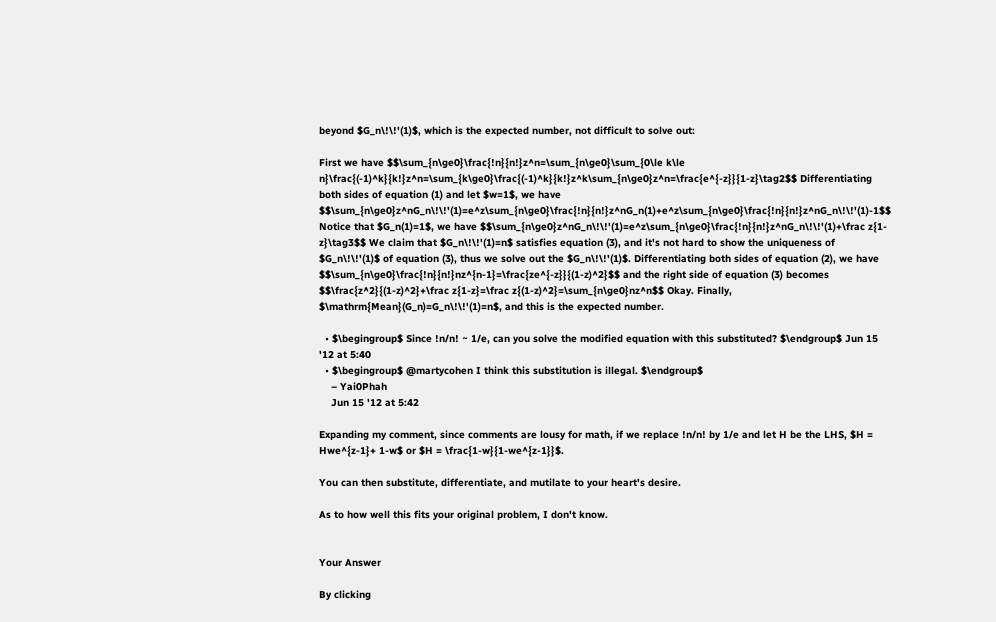beyond $G_n\!\!'(1)$, which is the expected number, not difficult to solve out:

First we have $$\sum_{n\ge0}\frac{!n}{n!}z^n=\sum_{n\ge0}\sum_{0\le k\le n}\frac{(-1)^k}{k!}z^n=\sum_{k\ge0}\frac{(-1)^k}{k!}z^k\sum_{n\ge0}z^n=\frac{e^{-z}}{1-z}\tag2$$ Differentiating both sides of equation (1) and let $w=1$, we have $$\sum_{n\ge0}z^nG_n\!\!'(1)=e^z\sum_{n\ge0}\frac{!n}{n!}z^nG_n(1)+e^z\sum_{n\ge0}\frac{!n}{n!}z^nG_n\!\!'(1)-1$$ Notice that $G_n(1)=1$, we have $$\sum_{n\ge0}z^nG_n\!\!'(1)=e^z\sum_{n\ge0}\frac{!n}{n!}z^nG_n\!\!'(1)+\frac z{1-z}\tag3$$ We claim that $G_n\!\!'(1)=n$ satisfies equation (3), and it's not hard to show the uniqueness of $G_n\!\!'(1)$ of equation (3), thus we solve out the $G_n\!\!'(1)$. Differentiating both sides of equation (2), we have $$\sum_{n\ge0}\frac{!n}{n!}nz^{n-1}=\frac{ze^{-z}}{(1-z)^2}$$ and the right side of equation (3) becomes $$\frac{z^2}{(1-z)^2}+\frac z{1-z}=\frac z{(1-z)^2}=\sum_{n\ge0}nz^n$$ Okay. Finally, $\mathrm{Mean}(G_n)=G_n\!\!'(1)=n$, and this is the expected number.

  • $\begingroup$ Since !n/n! ~ 1/e, can you solve the modified equation with this substituted? $\endgroup$ Jun 15 '12 at 5:40
  • $\begingroup$ @martycohen I think this substitution is illegal. $\endgroup$
    – Yai0Phah
    Jun 15 '12 at 5:42

Expanding my comment, since comments are lousy for math, if we replace !n/n! by 1/e and let H be the LHS, $H = Hwe^{z-1}+ 1-w$ or $H = \frac{1-w}{1-we^{z-1}}$.

You can then substitute, differentiate, and mutilate to your heart's desire.

As to how well this fits your original problem, I don't know.


Your Answer

By clicking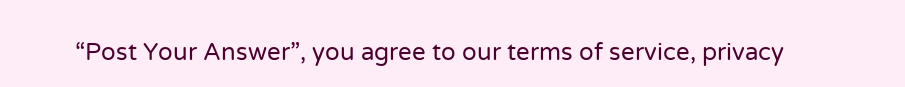“Post Your Answer”, you agree to our terms of service, privacy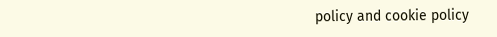policy and cookie policy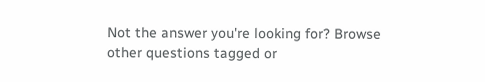Not the answer you're looking for? Browse other questions tagged or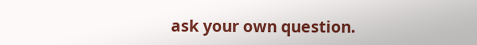ask your own question.